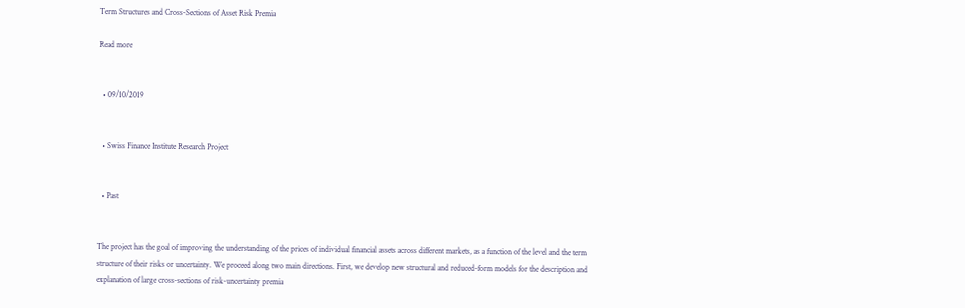Term Structures and Cross-Sections of Asset Risk Premia

Read more


  • 09/10/2019


  • Swiss Finance Institute Research Project


  • Past


The project has the goal of improving the understanding of the prices of individual financial assets across different markets, as a function of the level and the term structure of their risks or uncertainty. We proceed along two main directions. First, we develop new structural and reduced-form models for the description and explanation of large cross-sections of risk-uncertainty premia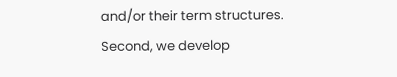and/or their term structures. Second, we develop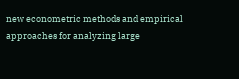new econometric methods and empirical approaches for analyzing large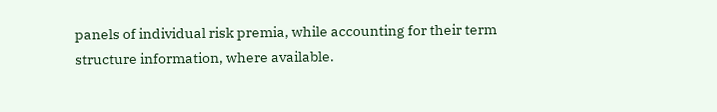panels of individual risk premia, while accounting for their term structure information, where available.